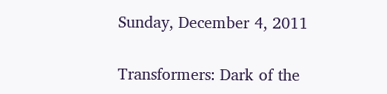Sunday, December 4, 2011

Transformers: Dark of the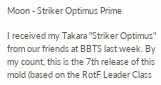Moon - Striker Optimus Prime

I received my Takara "Striker Optimus" from our friends at BBTS last week. By my count, this is the 7th release of this mold (based on the RotF Leader Class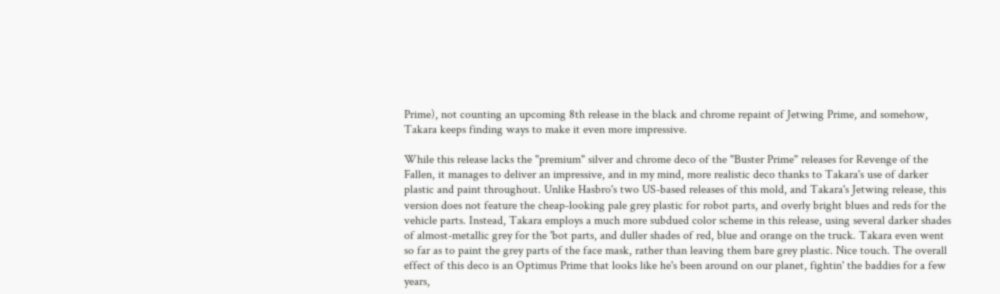Prime), not counting an upcoming 8th release in the black and chrome repaint of Jetwing Prime, and somehow, Takara keeps finding ways to make it even more impressive.

While this release lacks the "premium" silver and chrome deco of the "Buster Prime" releases for Revenge of the Fallen, it manages to deliver an impressive, and in my mind, more realistic deco thanks to Takara's use of darker plastic and paint throughout. Unlike Hasbro's two US-based releases of this mold, and Takara's Jetwing release, this version does not feature the cheap-looking pale grey plastic for robot parts, and overly bright blues and reds for the vehicle parts. Instead, Takara employs a much more subdued color scheme in this release, using several darker shades of almost-metallic grey for the 'bot parts, and duller shades of red, blue and orange on the truck. Takara even went so far as to paint the grey parts of the face mask, rather than leaving them bare grey plastic. Nice touch. The overall effect of this deco is an Optimus Prime that looks like he's been around on our planet, fightin' the baddies for a few years,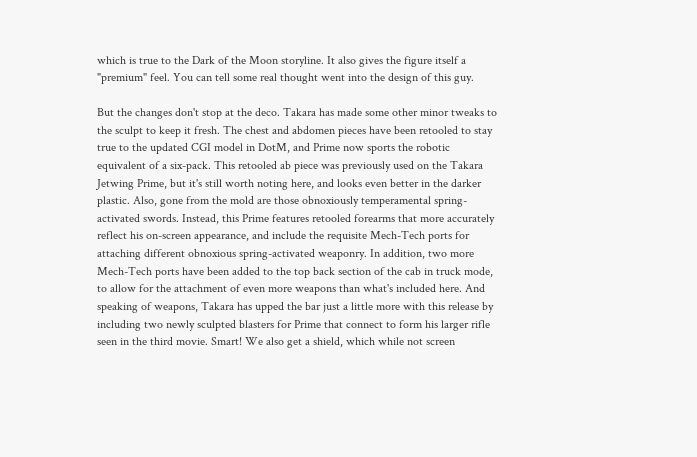which is true to the Dark of the Moon storyline. It also gives the figure itself a "premium" feel. You can tell some real thought went into the design of this guy.

But the changes don't stop at the deco. Takara has made some other minor tweaks to the sculpt to keep it fresh. The chest and abdomen pieces have been retooled to stay true to the updated CGI model in DotM, and Prime now sports the robotic equivalent of a six-pack. This retooled ab piece was previously used on the Takara Jetwing Prime, but it's still worth noting here, and looks even better in the darker plastic. Also, gone from the mold are those obnoxiously temperamental spring-activated swords. Instead, this Prime features retooled forearms that more accurately reflect his on-screen appearance, and include the requisite Mech-Tech ports for attaching different obnoxious spring-activated weaponry. In addition, two more Mech-Tech ports have been added to the top back section of the cab in truck mode, to allow for the attachment of even more weapons than what's included here. And speaking of weapons, Takara has upped the bar just a little more with this release by including two newly sculpted blasters for Prime that connect to form his larger rifle seen in the third movie. Smart! We also get a shield, which while not screen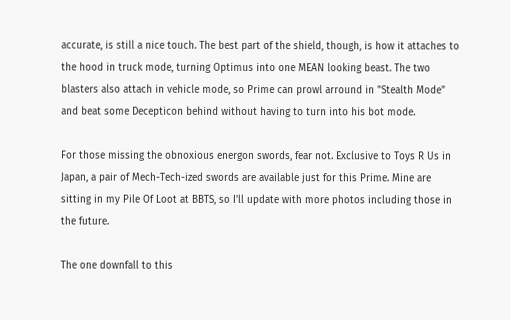accurate, is still a nice touch. The best part of the shield, though, is how it attaches to the hood in truck mode, turning Optimus into one MEAN looking beast. The two blasters also attach in vehicle mode, so Prime can prowl arround in "Stealth Mode" and beat some Decepticon behind without having to turn into his bot mode.

For those missing the obnoxious energon swords, fear not. Exclusive to Toys R Us in Japan, a pair of Mech-Tech-ized swords are available just for this Prime. Mine are sitting in my Pile Of Loot at BBTS, so I'll update with more photos including those in the future.

The one downfall to this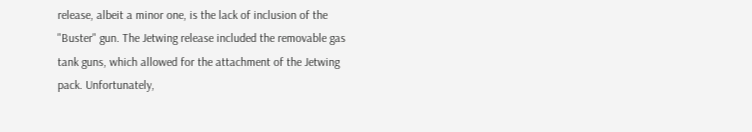release, albeit a minor one, is the lack of inclusion of the "Buster" gun. The Jetwing release included the removable gas tank guns, which allowed for the attachment of the Jetwing pack. Unfortunately,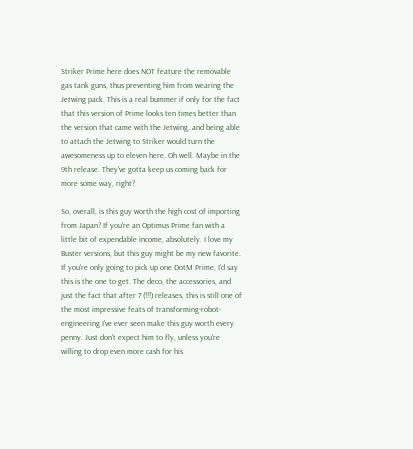Striker Prime here does NOT feature the removable gas tank guns, thus preventing him from wearing the Jetwing pack. This is a real bummer if only for the fact that this version of Prime looks ten times better than the version that came with the Jetwing, and being able to attach the Jetwing to Striker would turn the awesomeness up to eleven here. Oh well. Maybe in the 9th release. They've gotta keep us coming back for more some way, right?

So, overall, is this guy worth the high cost of importing from Japan? If you're an Optimus Prime fan with a little bit of expendable income, absolutely. I love my Buster versions, but this guy might be my new favorite. If you're only going to pick up one DotM Prime, I'd say this is the one to get. The deco, the accessories, and just the fact that after 7 (!!!) releases, this is still one of the most impressive feats of transforming-robot-engineering I've ever seen make this guy worth every penny. Just don't expect him to fly, unless you're willing to drop even more cash for his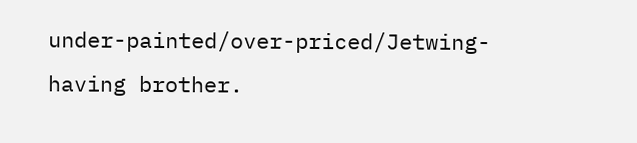under-painted/over-priced/Jetwing-having brother.